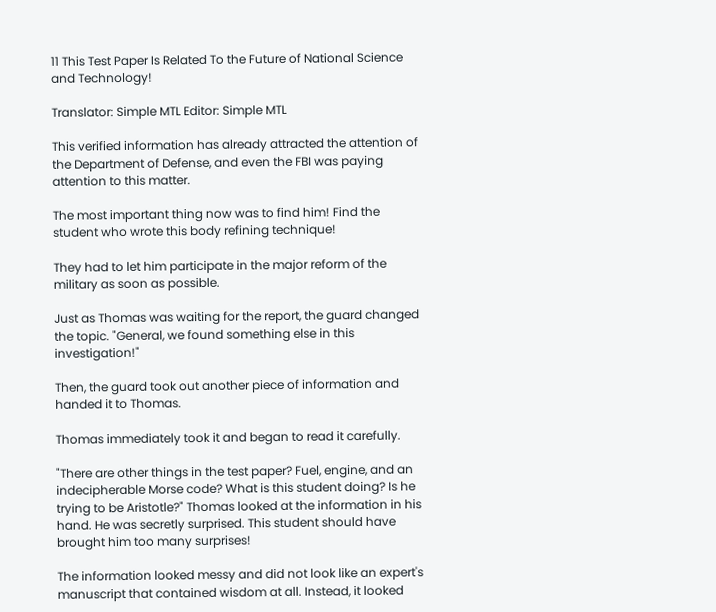11 This Test Paper Is Related To the Future of National Science and Technology!

Translator: Simple MTL Editor: Simple MTL

This verified information has already attracted the attention of the Department of Defense, and even the FBI was paying attention to this matter.

The most important thing now was to find him! Find the student who wrote this body refining technique!

They had to let him participate in the major reform of the military as soon as possible.

Just as Thomas was waiting for the report, the guard changed the topic. "General, we found something else in this investigation!"

Then, the guard took out another piece of information and handed it to Thomas.

Thomas immediately took it and began to read it carefully.

"There are other things in the test paper? Fuel, engine, and an indecipherable Morse code? What is this student doing? Is he trying to be Aristotle?" Thomas looked at the information in his hand. He was secretly surprised. This student should have brought him too many surprises!

The information looked messy and did not look like an expert's manuscript that contained wisdom at all. Instead, it looked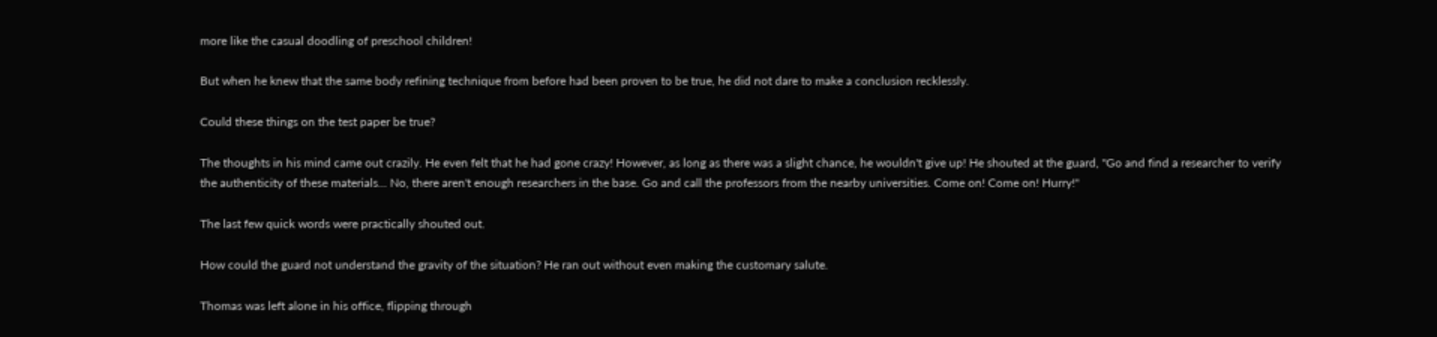more like the casual doodling of preschool children!

But when he knew that the same body refining technique from before had been proven to be true, he did not dare to make a conclusion recklessly.

Could these things on the test paper be true?

The thoughts in his mind came out crazily. He even felt that he had gone crazy! However, as long as there was a slight chance, he wouldn't give up! He shouted at the guard, "Go and find a researcher to verify the authenticity of these materials... No, there aren't enough researchers in the base. Go and call the professors from the nearby universities. Come on! Come on! Hurry!"

The last few quick words were practically shouted out.

How could the guard not understand the gravity of the situation? He ran out without even making the customary salute.

Thomas was left alone in his office, flipping through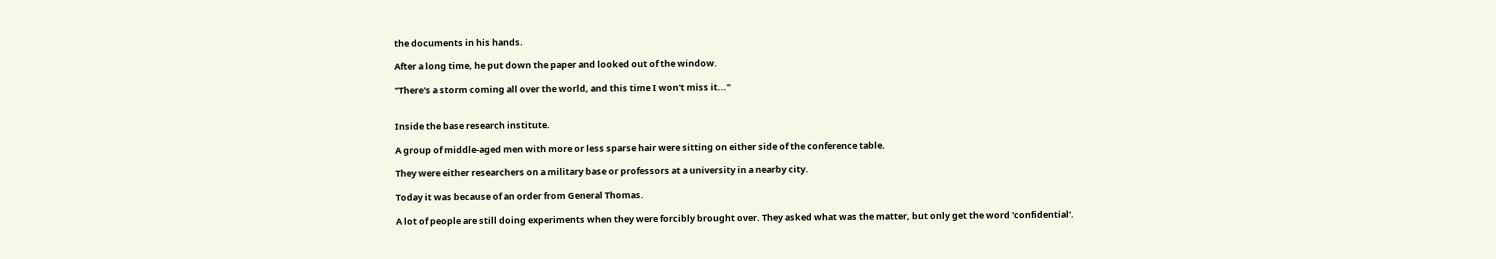the documents in his hands.

After a long time, he put down the paper and looked out of the window.

"There's a storm coming all over the world, and this time I won't miss it..."


Inside the base research institute.

A group of middle-aged men with more or less sparse hair were sitting on either side of the conference table.

They were either researchers on a military base or professors at a university in a nearby city.

Today it was because of an order from General Thomas.

A lot of people are still doing experiments when they were forcibly brought over. They asked what was the matter, but only get the word 'confidential'.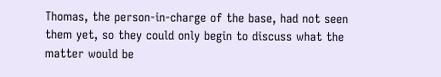Thomas, the person-in-charge of the base, had not seen them yet, so they could only begin to discuss what the matter would be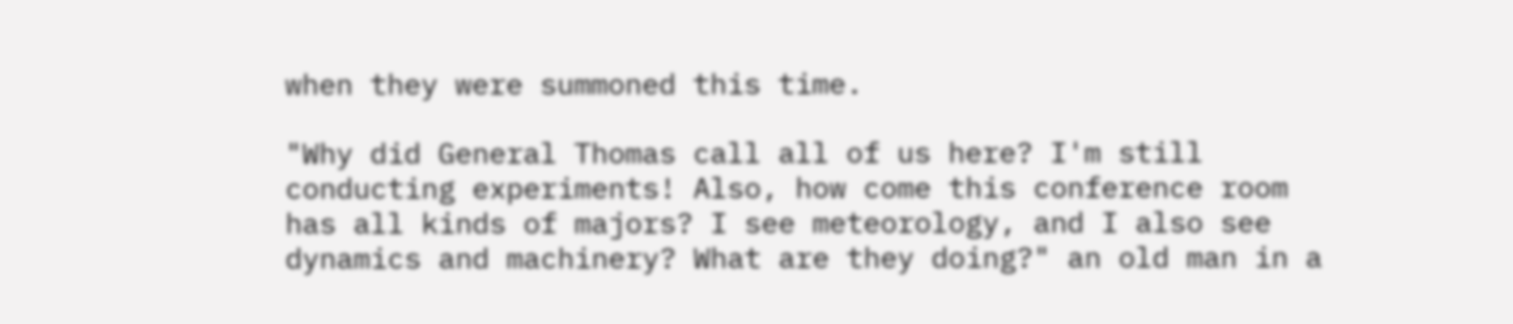when they were summoned this time.

"Why did General Thomas call all of us here? I'm still conducting experiments! Also, how come this conference room has all kinds of majors? I see meteorology, and I also see dynamics and machinery? What are they doing?" an old man in a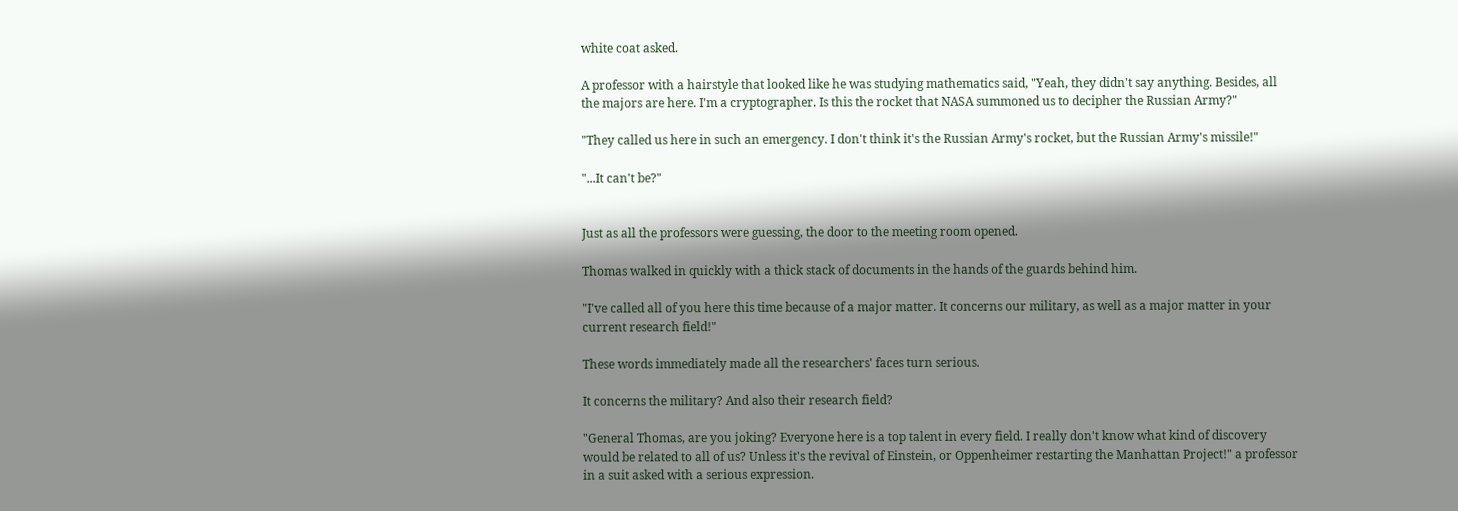white coat asked.

A professor with a hairstyle that looked like he was studying mathematics said, "Yeah, they didn't say anything. Besides, all the majors are here. I'm a cryptographer. Is this the rocket that NASA summoned us to decipher the Russian Army?"

"They called us here in such an emergency. I don't think it's the Russian Army's rocket, but the Russian Army's missile!"

"...It can't be?"


Just as all the professors were guessing, the door to the meeting room opened.

Thomas walked in quickly with a thick stack of documents in the hands of the guards behind him.

"I've called all of you here this time because of a major matter. It concerns our military, as well as a major matter in your current research field!"

These words immediately made all the researchers' faces turn serious.

It concerns the military? And also their research field?

"General Thomas, are you joking? Everyone here is a top talent in every field. I really don't know what kind of discovery would be related to all of us? Unless it's the revival of Einstein, or Oppenheimer restarting the Manhattan Project!" a professor in a suit asked with a serious expression.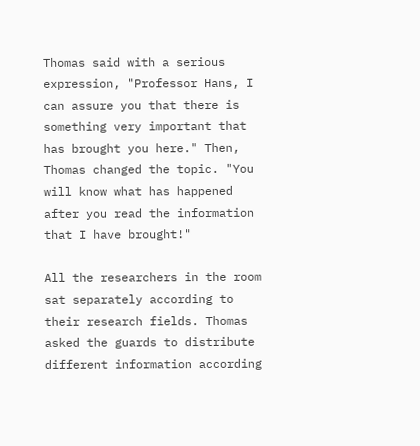Thomas said with a serious expression, "Professor Hans, I can assure you that there is something very important that has brought you here." Then, Thomas changed the topic. "You will know what has happened after you read the information that I have brought!"

All the researchers in the room sat separately according to their research fields. Thomas asked the guards to distribute different information according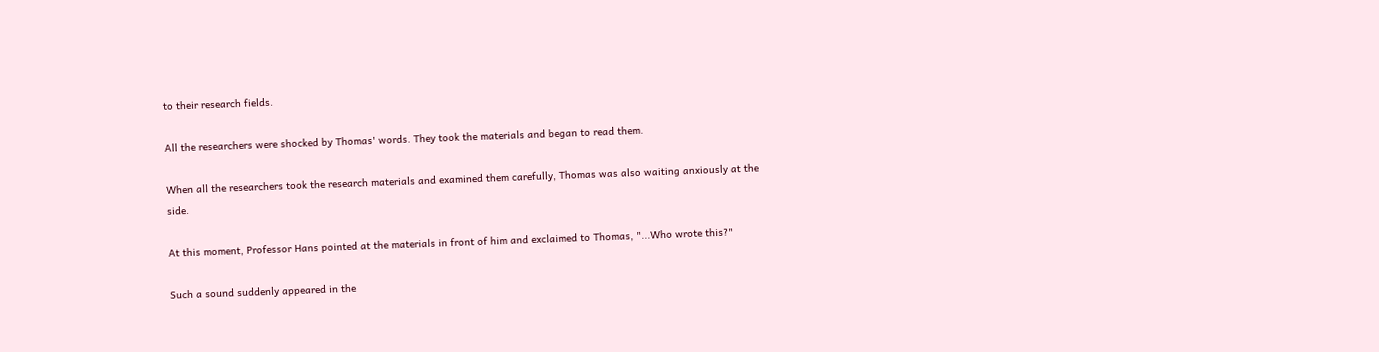to their research fields.

All the researchers were shocked by Thomas' words. They took the materials and began to read them.

When all the researchers took the research materials and examined them carefully, Thomas was also waiting anxiously at the side.

At this moment, Professor Hans pointed at the materials in front of him and exclaimed to Thomas, "...Who wrote this?"

Such a sound suddenly appeared in the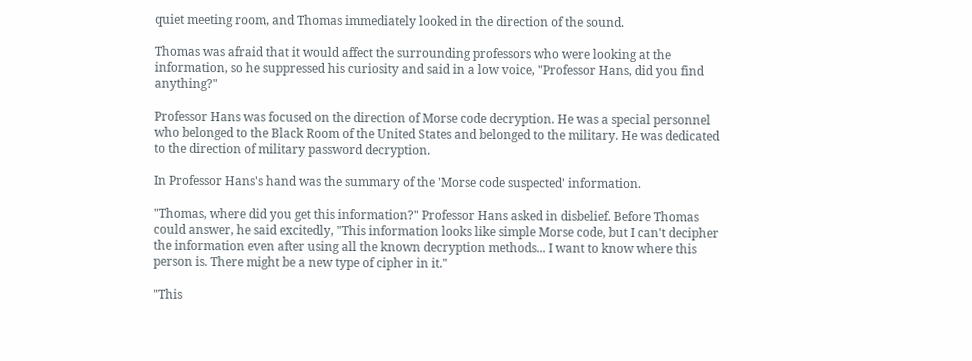quiet meeting room, and Thomas immediately looked in the direction of the sound.

Thomas was afraid that it would affect the surrounding professors who were looking at the information, so he suppressed his curiosity and said in a low voice, "Professor Hans, did you find anything?"

Professor Hans was focused on the direction of Morse code decryption. He was a special personnel who belonged to the Black Room of the United States and belonged to the military. He was dedicated to the direction of military password decryption.

In Professor Hans's hand was the summary of the 'Morse code suspected' information.

"Thomas, where did you get this information?" Professor Hans asked in disbelief. Before Thomas could answer, he said excitedly, "This information looks like simple Morse code, but I can't decipher the information even after using all the known decryption methods... I want to know where this person is. There might be a new type of cipher in it."

"This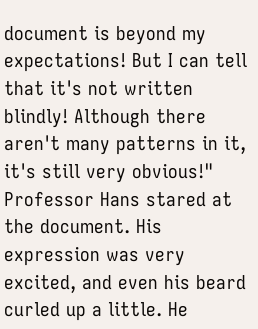document is beyond my expectations! But I can tell that it's not written blindly! Although there aren't many patterns in it, it's still very obvious!" Professor Hans stared at the document. His expression was very excited, and even his beard curled up a little. He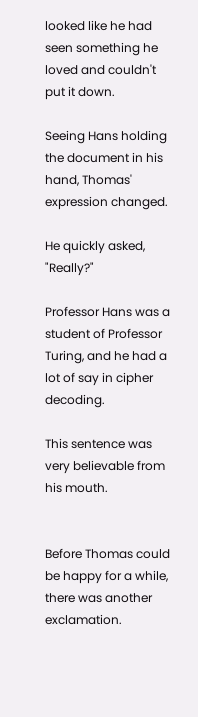looked like he had seen something he loved and couldn't put it down.

Seeing Hans holding the document in his hand, Thomas' expression changed.

He quickly asked, "Really?"

Professor Hans was a student of Professor Turing, and he had a lot of say in cipher decoding.

This sentence was very believable from his mouth.


Before Thomas could be happy for a while, there was another exclamation.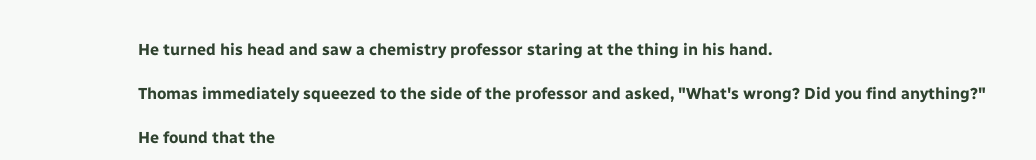He turned his head and saw a chemistry professor staring at the thing in his hand.

Thomas immediately squeezed to the side of the professor and asked, "What's wrong? Did you find anything?"

He found that the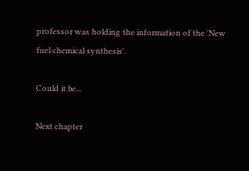professor was holding the information of the 'New fuel chemical synthesis'.

Could it be...

Next chapter